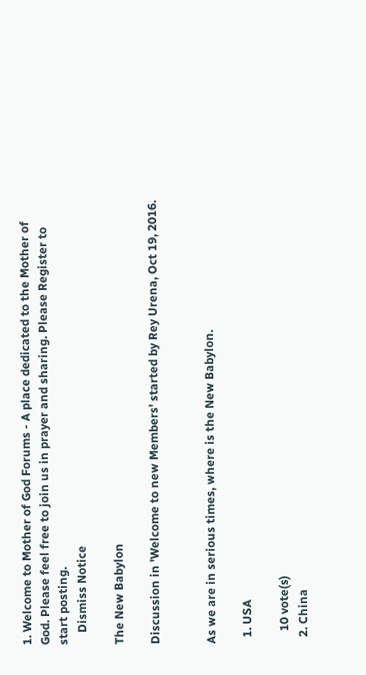1. Welcome to Mother of God Forums - A place dedicated to the Mother of God. Please feel free to join us in prayer and sharing. Please Register to start posting.
    Dismiss Notice

The New Babylon

Discussion in 'Welcome to new Members' started by Rey Urena, Oct 19, 2016.


As we are in serious times, where is the New Babylon.

  1. USA

    10 vote(s)
  2. China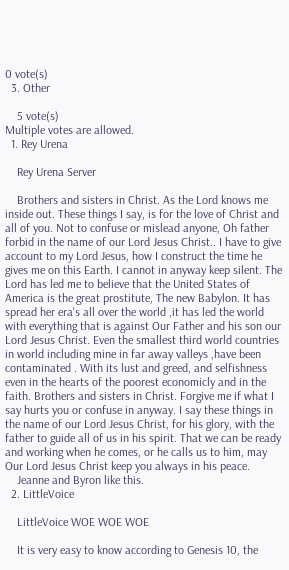0 vote(s)
  3. Other

    5 vote(s)
Multiple votes are allowed.
  1. Rey Urena

    Rey Urena Server

    Brothers and sisters in Christ. As the Lord knows me inside out. These things I say, is for the love of Christ and all of you. Not to confuse or mislead anyone, Oh father forbid in the name of our Lord Jesus Christ.. I have to give account to my Lord Jesus, how I construct the time he gives me on this Earth. I cannot in anyway keep silent. The Lord has led me to believe that the United States of America is the great prostitute, The new Babylon. It has spread her era's all over the world ,it has led the world with everything that is against Our Father and his son our Lord Jesus Christ. Even the smallest third world countries in world including mine in far away valleys ,have been contaminated . With its lust and greed, and selfishness even in the hearts of the poorest economicly and in the faith. Brothers and sisters in Christ. Forgive me if what I say hurts you or confuse in anyway. I say these things in the name of our Lord Jesus Christ, for his glory, with the father to guide all of us in his spirit. That we can be ready and working when he comes, or he calls us to him, may Our Lord Jesus Christ keep you always in his peace.
    Jeanne and Byron like this.
  2. LittleVoice

    LittleVoice WOE WOE WOE

    It is very easy to know according to Genesis 10, the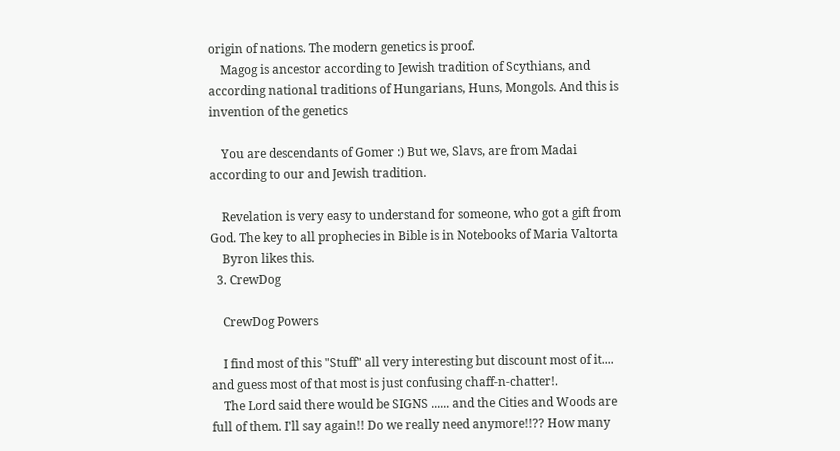origin of nations. The modern genetics is proof.
    Magog is ancestor according to Jewish tradition of Scythians, and according national traditions of Hungarians, Huns, Mongols. And this is invention of the genetics

    You are descendants of Gomer :) But we, Slavs, are from Madai according to our and Jewish tradition.

    Revelation is very easy to understand for someone, who got a gift from God. The key to all prophecies in Bible is in Notebooks of Maria Valtorta
    Byron likes this.
  3. CrewDog

    CrewDog Powers

    I find most of this "Stuff" all very interesting but discount most of it.... and guess most of that most is just confusing chaff-n-chatter!.
    The Lord said there would be SIGNS ...... and the Cities and Woods are full of them. I'll say again!! Do we really need anymore!!?? How many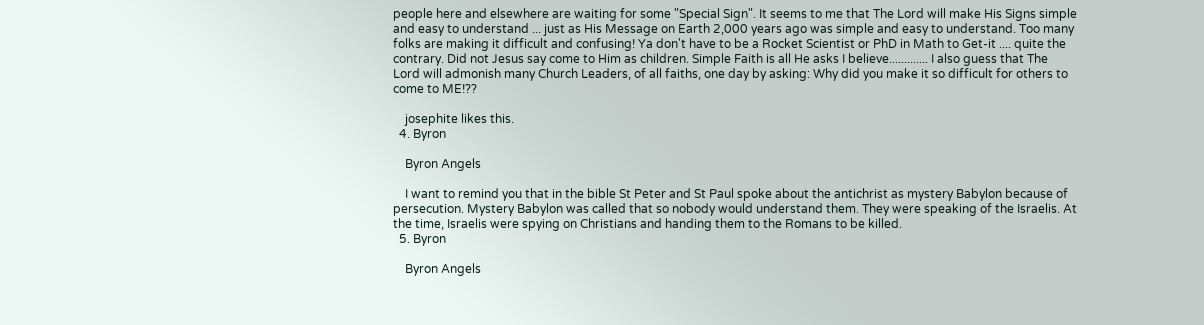people here and elsewhere are waiting for some "Special Sign". It seems to me that The Lord will make His Signs simple and easy to understand ... just as His Message on Earth 2,000 years ago was simple and easy to understand. Too many folks are making it difficult and confusing! Ya don't have to be a Rocket Scientist or PhD in Math to Get-it .... quite the contrary. Did not Jesus say come to Him as children. Simple Faith is all He asks I believe............. I also guess that The Lord will admonish many Church Leaders, of all faiths, one day by asking: Why did you make it so difficult for others to come to ME!??

    josephite likes this.
  4. Byron

    Byron Angels

    I want to remind you that in the bible St Peter and St Paul spoke about the antichrist as mystery Babylon because of persecution. Mystery Babylon was called that so nobody would understand them. They were speaking of the Israelis. At the time, Israelis were spying on Christians and handing them to the Romans to be killed.
  5. Byron

    Byron Angels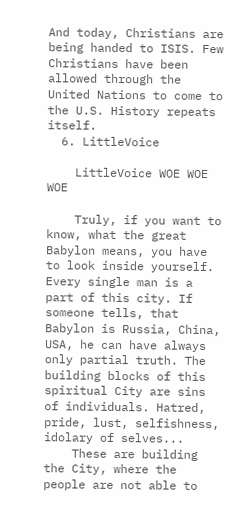And today, Christians are being handed to ISIS. Few Christians have been allowed through the United Nations to come to the U.S. History repeats itself.
  6. LittleVoice

    LittleVoice WOE WOE WOE

    Truly, if you want to know, what the great Babylon means, you have to look inside yourself. Every single man is a part of this city. If someone tells, that Babylon is Russia, China, USA, he can have always only partial truth. The building blocks of this spiritual City are sins of individuals. Hatred, pride, lust, selfishness, idolary of selves...
    These are building the City, where the people are not able to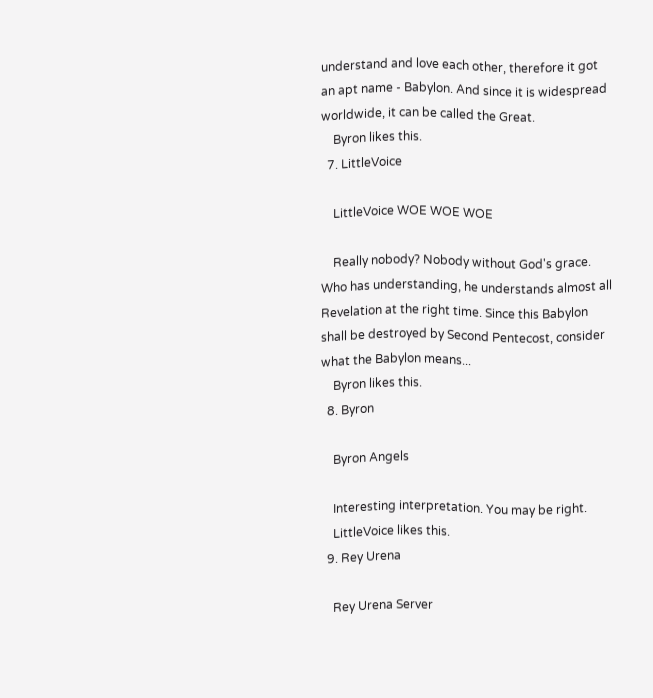understand and love each other, therefore it got an apt name - Babylon. And since it is widespread worldwide, it can be called the Great.
    Byron likes this.
  7. LittleVoice

    LittleVoice WOE WOE WOE

    Really nobody? Nobody without God's grace. Who has understanding, he understands almost all Revelation at the right time. Since this Babylon shall be destroyed by Second Pentecost, consider what the Babylon means...
    Byron likes this.
  8. Byron

    Byron Angels

    Interesting interpretation. You may be right.
    LittleVoice likes this.
  9. Rey Urena

    Rey Urena Server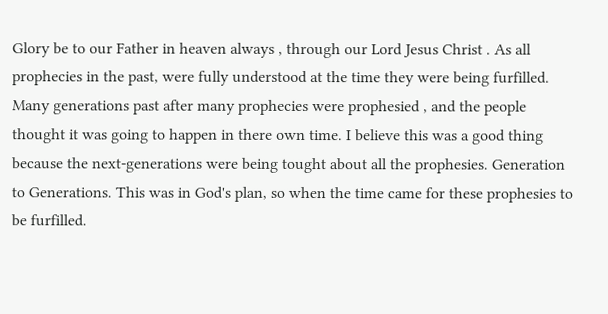Glory be to our Father in heaven always , through our Lord Jesus Christ . As all prophecies in the past, were fully understood at the time they were being furfilled. Many generations past after many prophecies were prophesied , and the people thought it was going to happen in there own time. I believe this was a good thing because the next-generations were being tought about all the prophesies. Generation to Generations. This was in God's plan, so when the time came for these prophesies to be furfilled.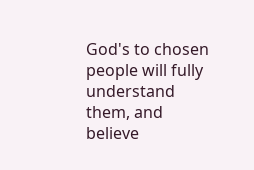God's to chosen people will fully understand them, and believe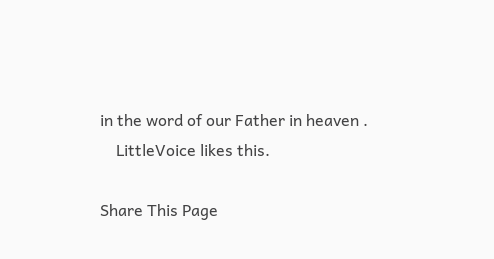in the word of our Father in heaven .
    LittleVoice likes this.

Share This Page